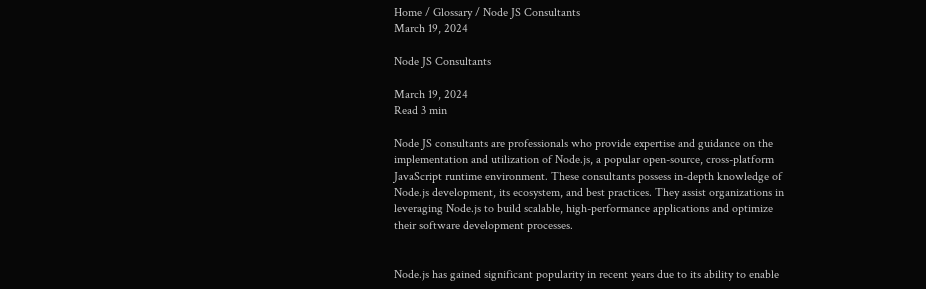Home / Glossary / Node JS Consultants
March 19, 2024

Node JS Consultants

March 19, 2024
Read 3 min

Node JS consultants are professionals who provide expertise and guidance on the implementation and utilization of Node.js, a popular open-source, cross-platform JavaScript runtime environment. These consultants possess in-depth knowledge of Node.js development, its ecosystem, and best practices. They assist organizations in leveraging Node.js to build scalable, high-performance applications and optimize their software development processes.


Node.js has gained significant popularity in recent years due to its ability to enable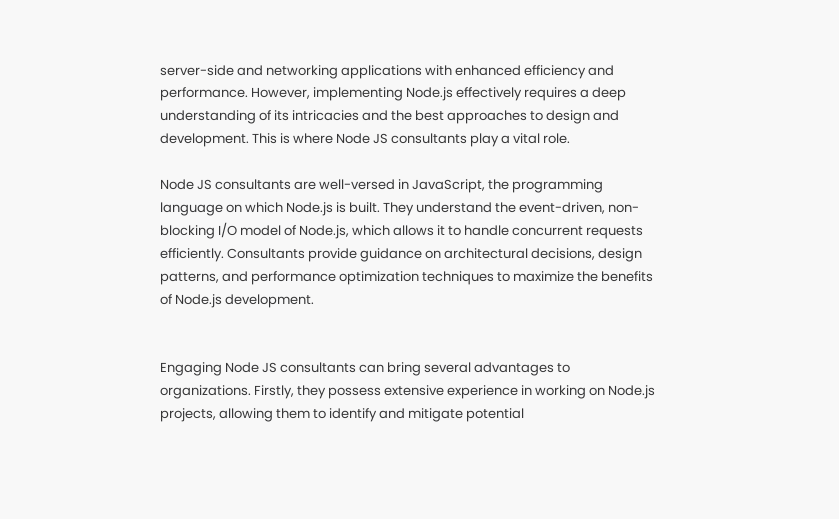server-side and networking applications with enhanced efficiency and performance. However, implementing Node.js effectively requires a deep understanding of its intricacies and the best approaches to design and development. This is where Node JS consultants play a vital role.

Node JS consultants are well-versed in JavaScript, the programming language on which Node.js is built. They understand the event-driven, non-blocking I/O model of Node.js, which allows it to handle concurrent requests efficiently. Consultants provide guidance on architectural decisions, design patterns, and performance optimization techniques to maximize the benefits of Node.js development.


Engaging Node JS consultants can bring several advantages to organizations. Firstly, they possess extensive experience in working on Node.js projects, allowing them to identify and mitigate potential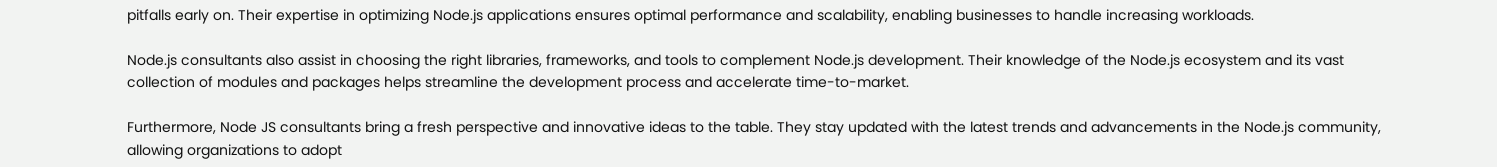pitfalls early on. Their expertise in optimizing Node.js applications ensures optimal performance and scalability, enabling businesses to handle increasing workloads.

Node.js consultants also assist in choosing the right libraries, frameworks, and tools to complement Node.js development. Their knowledge of the Node.js ecosystem and its vast collection of modules and packages helps streamline the development process and accelerate time-to-market.

Furthermore, Node JS consultants bring a fresh perspective and innovative ideas to the table. They stay updated with the latest trends and advancements in the Node.js community, allowing organizations to adopt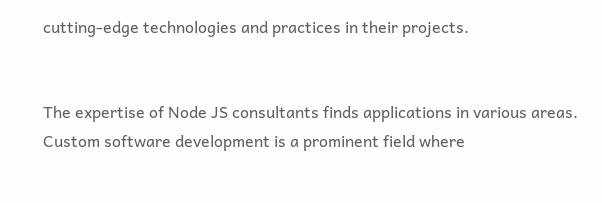cutting-edge technologies and practices in their projects.


The expertise of Node JS consultants finds applications in various areas. Custom software development is a prominent field where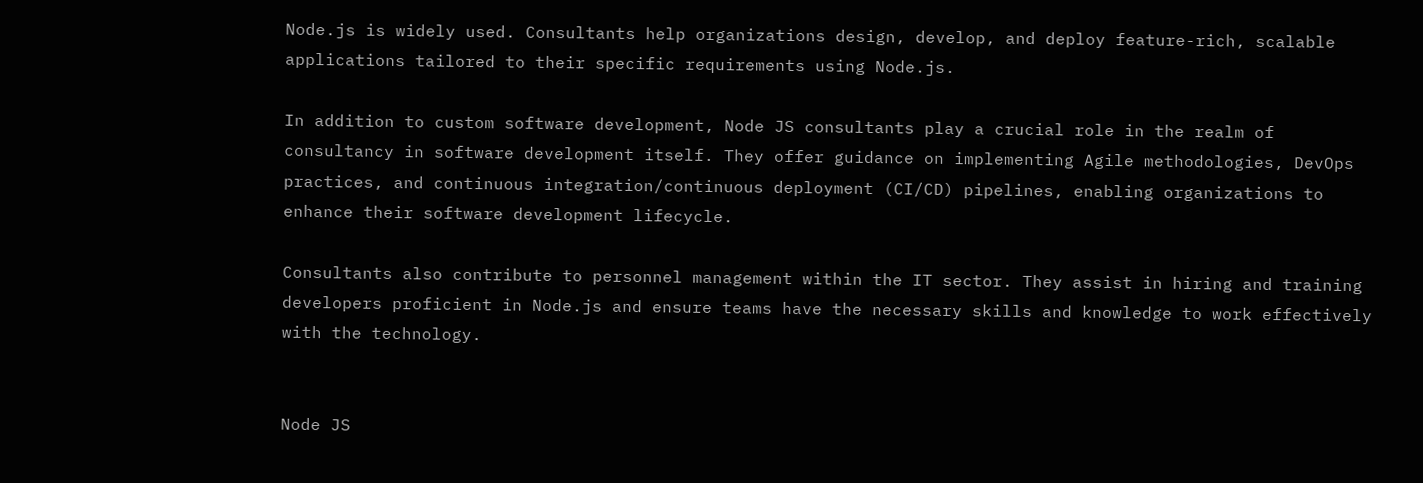Node.js is widely used. Consultants help organizations design, develop, and deploy feature-rich, scalable applications tailored to their specific requirements using Node.js.

In addition to custom software development, Node JS consultants play a crucial role in the realm of consultancy in software development itself. They offer guidance on implementing Agile methodologies, DevOps practices, and continuous integration/continuous deployment (CI/CD) pipelines, enabling organizations to enhance their software development lifecycle.

Consultants also contribute to personnel management within the IT sector. They assist in hiring and training developers proficient in Node.js and ensure teams have the necessary skills and knowledge to work effectively with the technology.


Node JS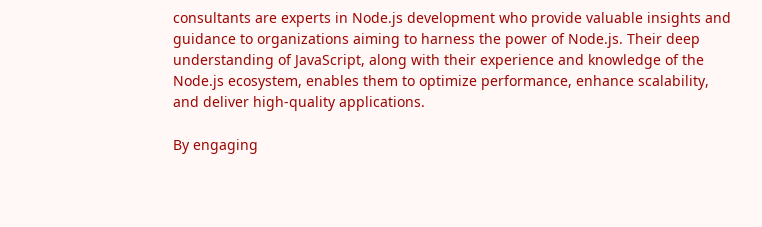consultants are experts in Node.js development who provide valuable insights and guidance to organizations aiming to harness the power of Node.js. Their deep understanding of JavaScript, along with their experience and knowledge of the Node.js ecosystem, enables them to optimize performance, enhance scalability, and deliver high-quality applications.

By engaging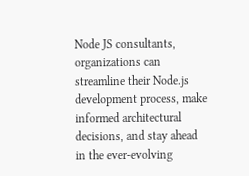Node JS consultants, organizations can streamline their Node.js development process, make informed architectural decisions, and stay ahead in the ever-evolving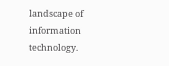landscape of information technology.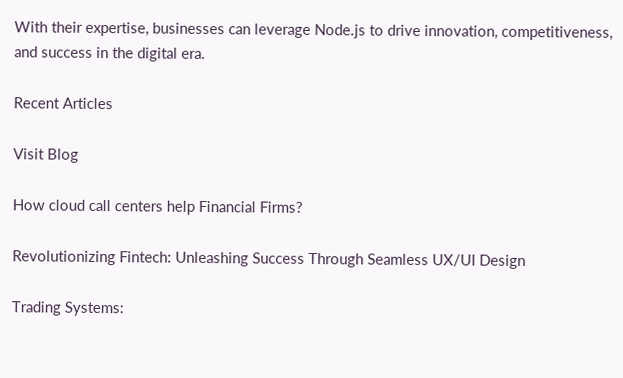With their expertise, businesses can leverage Node.js to drive innovation, competitiveness, and success in the digital era.

Recent Articles

Visit Blog

How cloud call centers help Financial Firms?

Revolutionizing Fintech: Unleashing Success Through Seamless UX/UI Design

Trading Systems: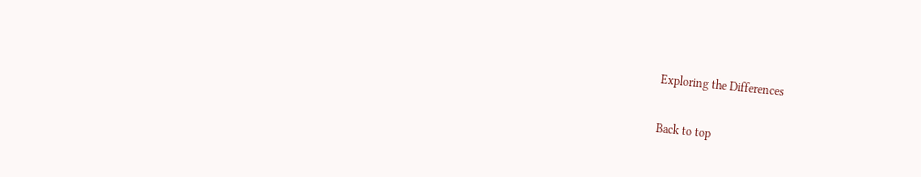Exploring the Differences

Back to top